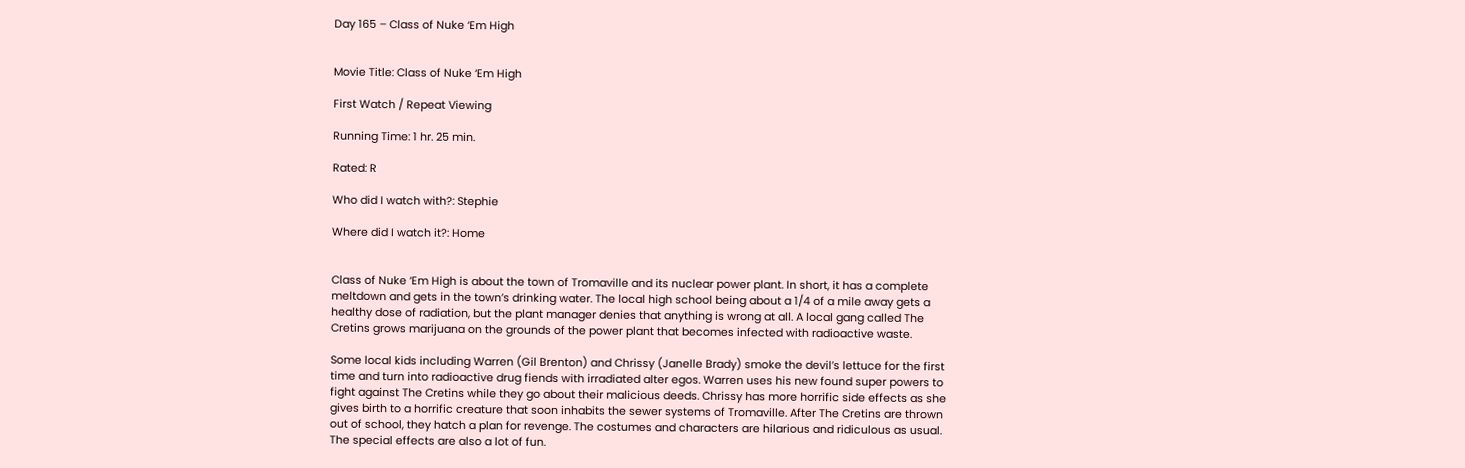Day 165 – Class of Nuke ‘Em High


Movie Title: Class of Nuke ‘Em High

First Watch / Repeat Viewing

Running Time: 1 hr. 25 min.

Rated: R

Who did I watch with?: Stephie

Where did I watch it?: Home


Class of Nuke ‘Em High is about the town of Tromaville and its nuclear power plant. In short, it has a complete meltdown and gets in the town’s drinking water. The local high school being about a 1/4 of a mile away gets a healthy dose of radiation, but the plant manager denies that anything is wrong at all. A local gang called The Cretins grows marijuana on the grounds of the power plant that becomes infected with radioactive waste.

Some local kids including Warren (Gil Brenton) and Chrissy (Janelle Brady) smoke the devil’s lettuce for the first time and turn into radioactive drug fiends with irradiated alter egos. Warren uses his new found super powers to fight against The Cretins while they go about their malicious deeds. Chrissy has more horrific side effects as she gives birth to a horrific creature that soon inhabits the sewer systems of Tromaville. After The Cretins are thrown out of school, they hatch a plan for revenge. The costumes and characters are hilarious and ridiculous as usual. The special effects are also a lot of fun.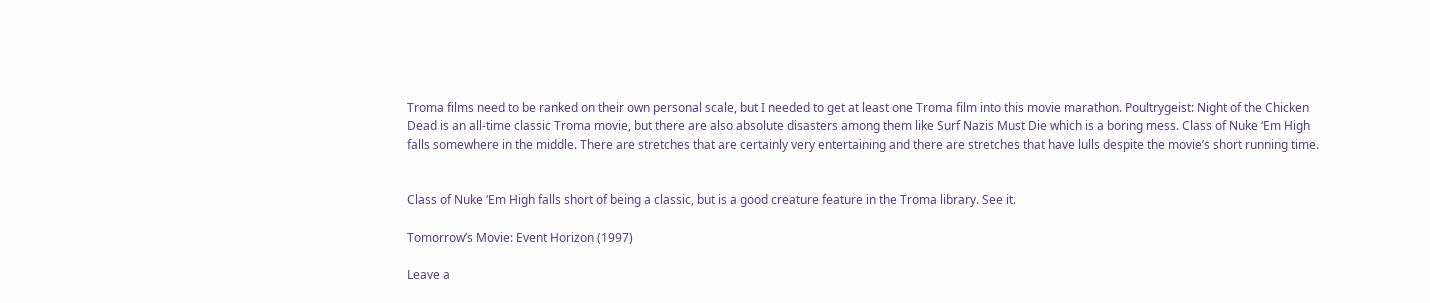Troma films need to be ranked on their own personal scale, but I needed to get at least one Troma film into this movie marathon. Poultrygeist: Night of the Chicken Dead is an all-time classic Troma movie, but there are also absolute disasters among them like Surf Nazis Must Die which is a boring mess. Class of Nuke ‘Em High falls somewhere in the middle. There are stretches that are certainly very entertaining and there are stretches that have lulls despite the movie’s short running time.


Class of Nuke ‘Em High falls short of being a classic, but is a good creature feature in the Troma library. See it.

Tomorrow’s Movie: Event Horizon (1997)

Leave a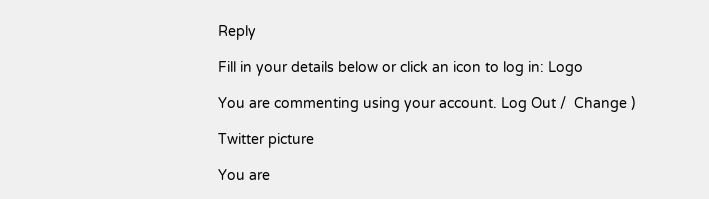Reply

Fill in your details below or click an icon to log in: Logo

You are commenting using your account. Log Out /  Change )

Twitter picture

You are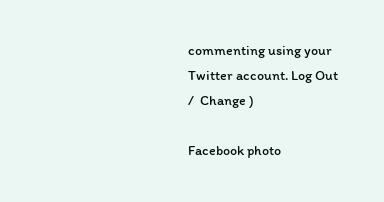commenting using your Twitter account. Log Out /  Change )

Facebook photo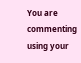You are commenting using your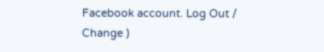Facebook account. Log Out /  Change )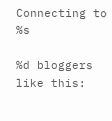Connecting to %s

%d bloggers like this: